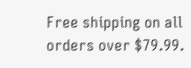Free shipping on all orders over $79.99.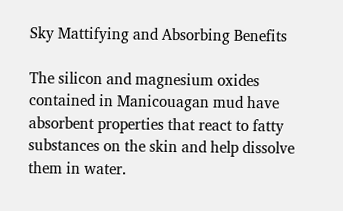Sky Mattifying and Absorbing Benefits

The silicon and magnesium oxides contained in Manicouagan mud have absorbent properties that react to fatty substances on the skin and help dissolve them in water.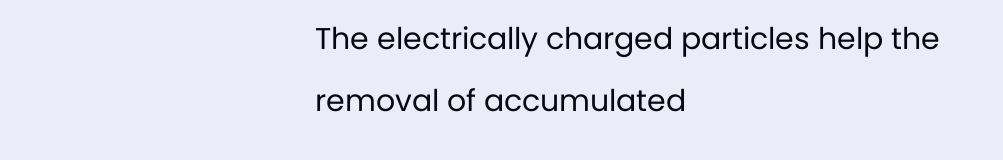The electrically charged particles help the removal of accumulated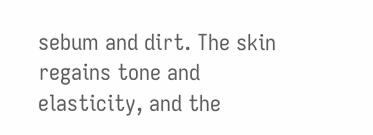sebum and dirt. The skin regains tone and elasticity, and the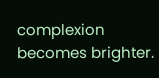complexion becomes brighter.